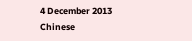4 December 2013
Chinese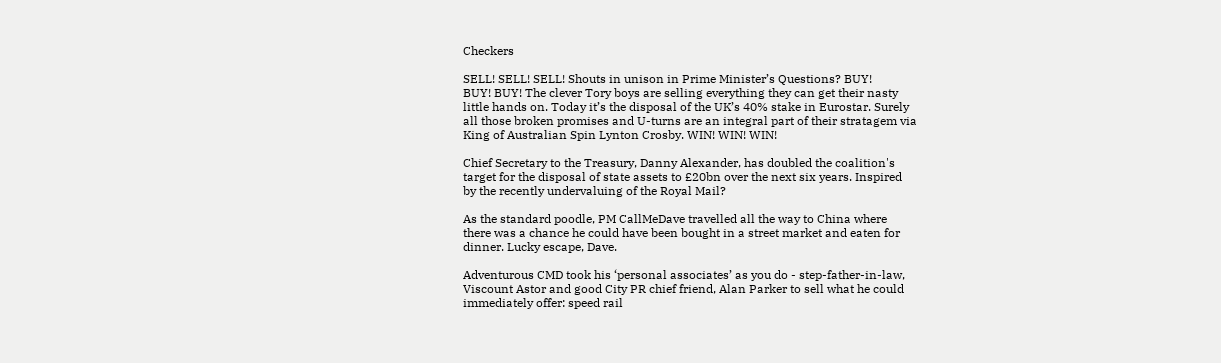Checkers

SELL! SELL! SELL! Shouts in unison in Prime Minister’s Questions? BUY!
BUY! BUY! The clever Tory boys are selling everything they can get their nasty
little hands on. Today it’s the disposal of the UK’s 40% stake in Eurostar. Surely
all those broken promises and U-turns are an integral part of their stratagem via
King of Australian Spin Lynton Crosby. WIN! WIN! WIN!

Chief Secretary to the Treasury, Danny Alexander, has doubled the coalition's
target for the disposal of state assets to £20bn over the next six years. Inspired
by the recently undervaluing of the Royal Mail?

As the standard poodle, PM CallMeDave travelled all the way to China where
there was a chance he could have been bought in a street market and eaten for
dinner. Lucky escape, Dave.

Adventurous CMD took his ‘personal associates’ as you do - step-father-in-law,
Viscount Astor and good City PR chief friend, Alan Parker to sell what he could
immediately offer: speed rail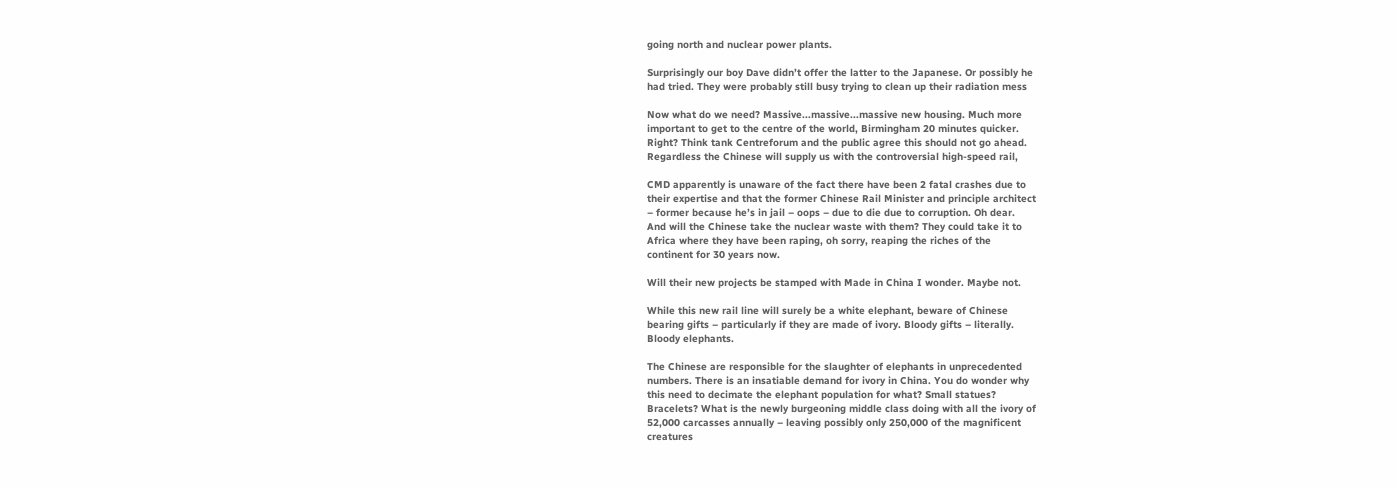going north and nuclear power plants.

Surprisingly our boy Dave didn’t offer the latter to the Japanese. Or possibly he
had tried. They were probably still busy trying to clean up their radiation mess

Now what do we need? Massive...massive...massive new housing. Much more
important to get to the centre of the world, Birmingham 20 minutes quicker.
Right? Think tank Centreforum and the public agree this should not go ahead.
Regardless the Chinese will supply us with the controversial high-speed rail,

CMD apparently is unaware of the fact there have been 2 fatal crashes due to
their expertise and that the former Chinese Rail Minister and principle architect
– former because he’s in jail – oops – due to die due to corruption. Oh dear.
And will the Chinese take the nuclear waste with them? They could take it to
Africa where they have been raping, oh sorry, reaping the riches of the
continent for 30 years now.

Will their new projects be stamped with Made in China I wonder. Maybe not.

While this new rail line will surely be a white elephant, beware of Chinese
bearing gifts – particularly if they are made of ivory. Bloody gifts – literally.
Bloody elephants.

The Chinese are responsible for the slaughter of elephants in unprecedented
numbers. There is an insatiable demand for ivory in China. You do wonder why
this need to decimate the elephant population for what? Small statues?
Bracelets? What is the newly burgeoning middle class doing with all the ivory of
52,000 carcasses annually – leaving possibly only 250,000 of the magnificent
creatures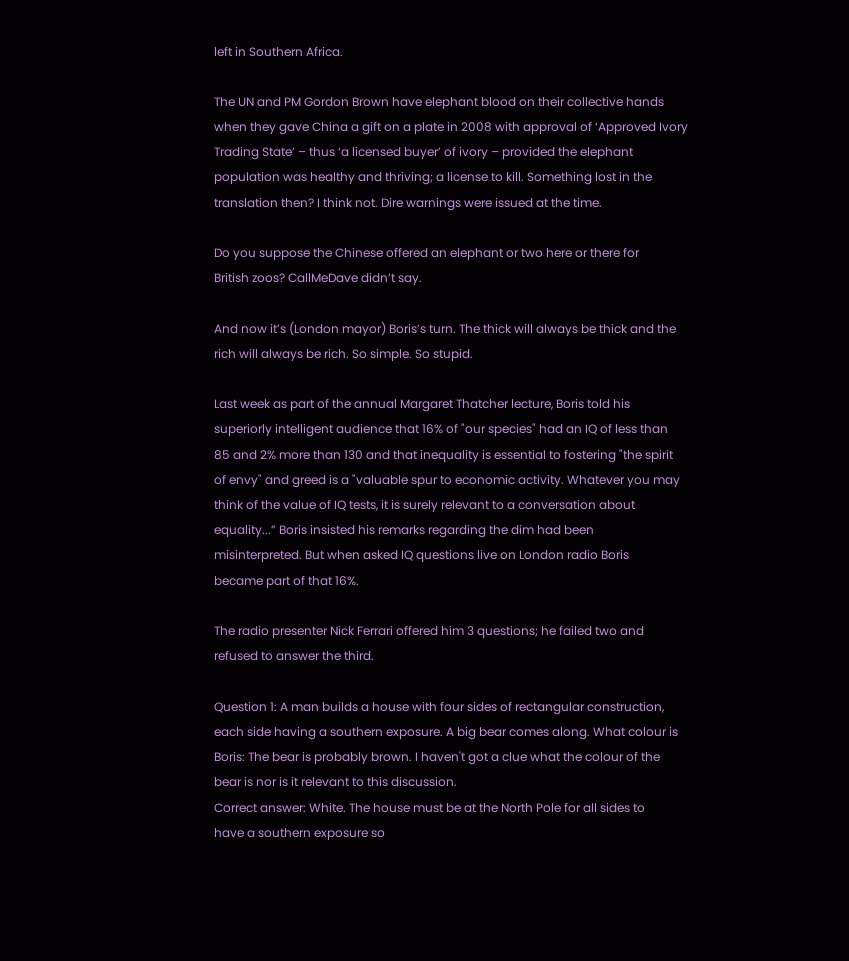left in Southern Africa.

The UN and PM Gordon Brown have elephant blood on their collective hands
when they gave China a gift on a plate in 2008 with approval of ‘Approved Ivory
Trading State’ – thus ‘a licensed buyer’ of ivory – provided the elephant
population was healthy and thriving; a license to kill. Something lost in the
translation then? I think not. Dire warnings were issued at the time.

Do you suppose the Chinese offered an elephant or two here or there for
British zoos? CallMeDave didn’t say.

And now it’s (London mayor) Boris’s turn. The thick will always be thick and the
rich will always be rich. So simple. So stupid.

Last week as part of the annual Margaret Thatcher lecture, Boris told his
superiorly intelligent audience that 16% of "our species" had an IQ of less than
85 and 2% more than 130 and that inequality is essential to fostering "the spirit
of envy" and greed is a "valuable spur to economic activity. Whatever you may
think of the value of IQ tests, it is surely relevant to a conversation about
equality...” Boris insisted his remarks regarding the dim had been
misinterpreted. But when asked IQ questions live on London radio Boris
became part of that 16%.

The radio presenter Nick Ferrari offered him 3 questions; he failed two and
refused to answer the third.

Question 1: A man builds a house with four sides of rectangular construction,
each side having a southern exposure. A big bear comes along. What colour is
Boris: The bear is probably brown. I haven't got a clue what the colour of the
bear is nor is it relevant to this discussion.
Correct answer: White. The house must be at the North Pole for all sides to
have a southern exposure so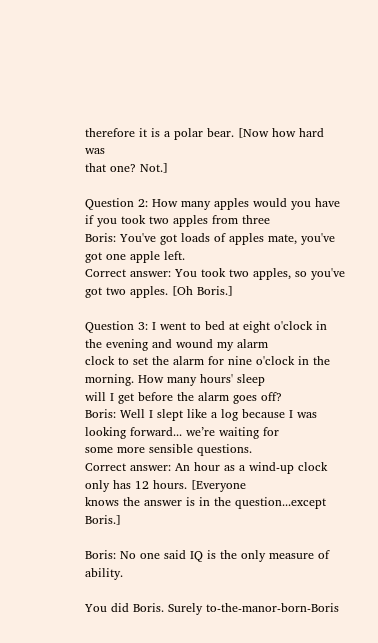therefore it is a polar bear. [Now how hard was
that one? Not.]

Question 2: How many apples would you have if you took two apples from three
Boris: You've got loads of apples mate, you've got one apple left.
Correct answer: You took two apples, so you've got two apples. [Oh Boris.]

Question 3: I went to bed at eight o'clock in the evening and wound my alarm
clock to set the alarm for nine o'clock in the morning. How many hours' sleep
will I get before the alarm goes off?
Boris: Well I slept like a log because I was looking forward... we’re waiting for
some more sensible questions.
Correct answer: An hour as a wind-up clock only has 12 hours. [Everyone
knows the answer is in the question...except Boris.]

Boris: No one said IQ is the only measure of ability.

You did Boris. Surely to-the-manor-born-Boris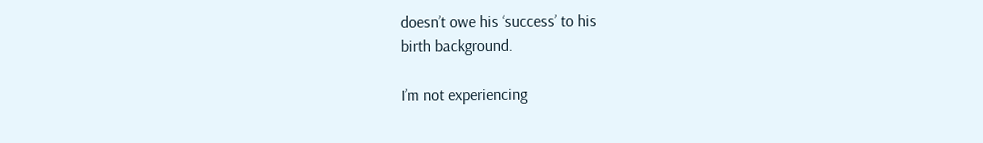doesn’t owe his ‘success’ to his
birth background.

I’m not experiencing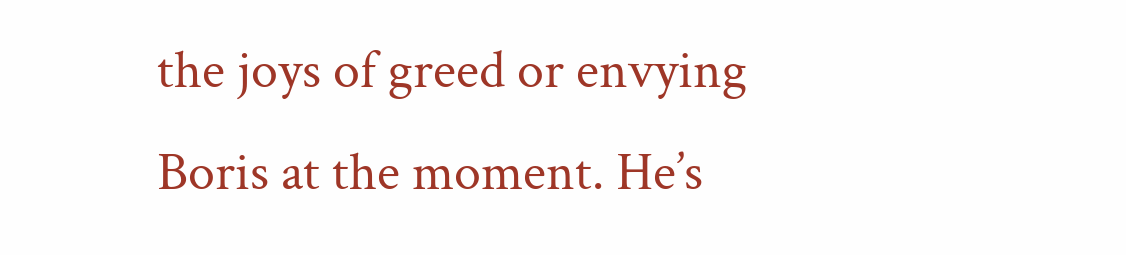the joys of greed or envying Boris at the moment. He’s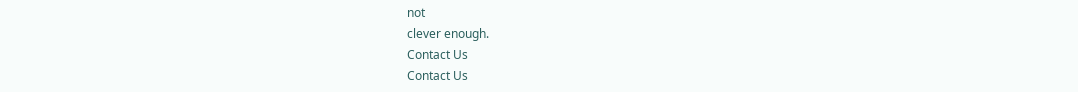not
clever enough.
Contact Us
Contact Us